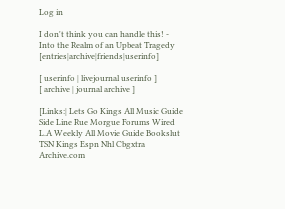Log in

I don't think you can handle this! - Into the Realm of an Upbeat Tragedy [entries|archive|friends|userinfo]

[ userinfo | livejournal userinfo ]
[ archive | journal archive ]

[Links:| Lets Go Kings All Music Guide Side Line Rue Morgue Forums Wired L.A Weekly All Movie Guide Bookslut TSN Kings Espn Nhl Cbgxtra Archive.com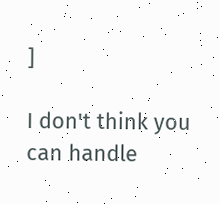]

I don't think you can handle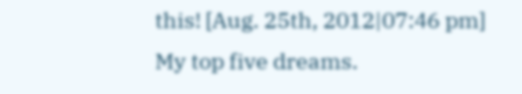this! [Aug. 25th, 2012|07:46 pm]
My top five dreams.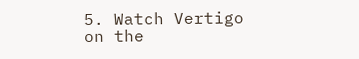5. Watch Vertigo on the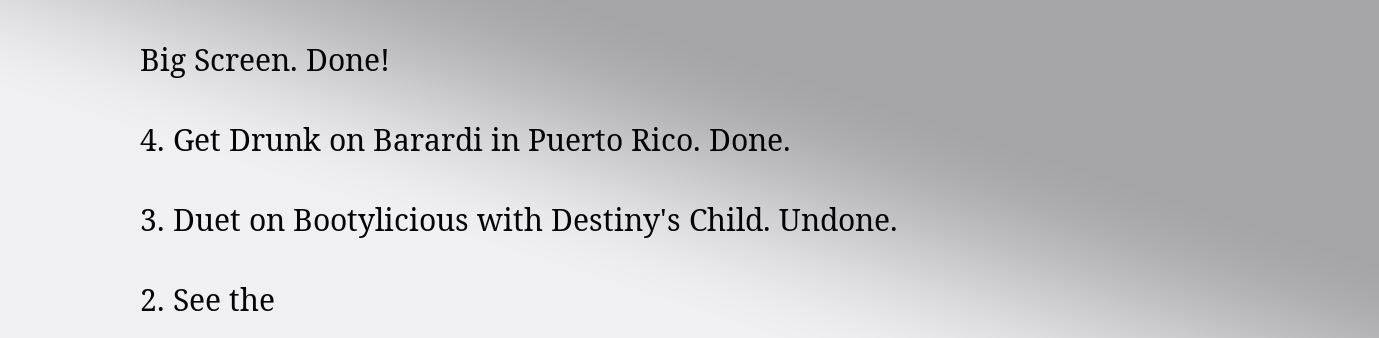Big Screen. Done!

4. Get Drunk on Barardi in Puerto Rico. Done.

3. Duet on Bootylicious with Destiny's Child. Undone.

2. See the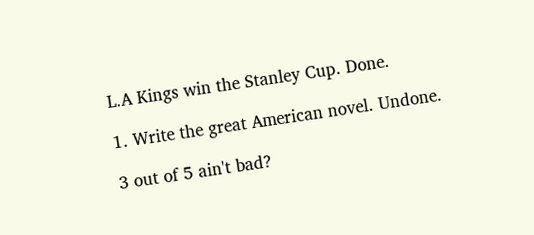L.A Kings win the Stanley Cup. Done.

1. Write the great American novel. Undone.

3 out of 5 ain't bad?